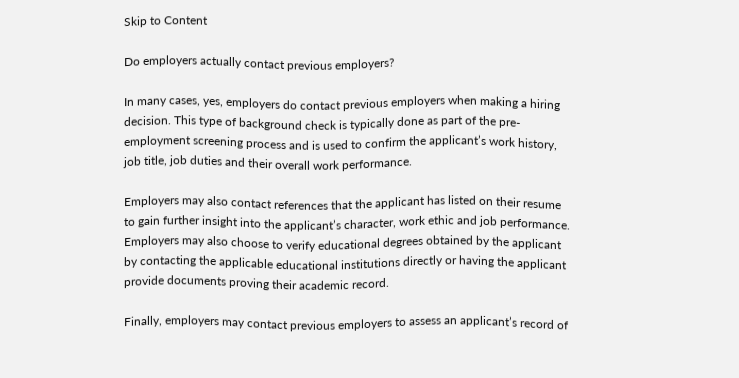Skip to Content

Do employers actually contact previous employers?

In many cases, yes, employers do contact previous employers when making a hiring decision. This type of background check is typically done as part of the pre-employment screening process and is used to confirm the applicant’s work history, job title, job duties and their overall work performance.

Employers may also contact references that the applicant has listed on their resume to gain further insight into the applicant’s character, work ethic and job performance. Employers may also choose to verify educational degrees obtained by the applicant by contacting the applicable educational institutions directly or having the applicant provide documents proving their academic record.

Finally, employers may contact previous employers to assess an applicant’s record of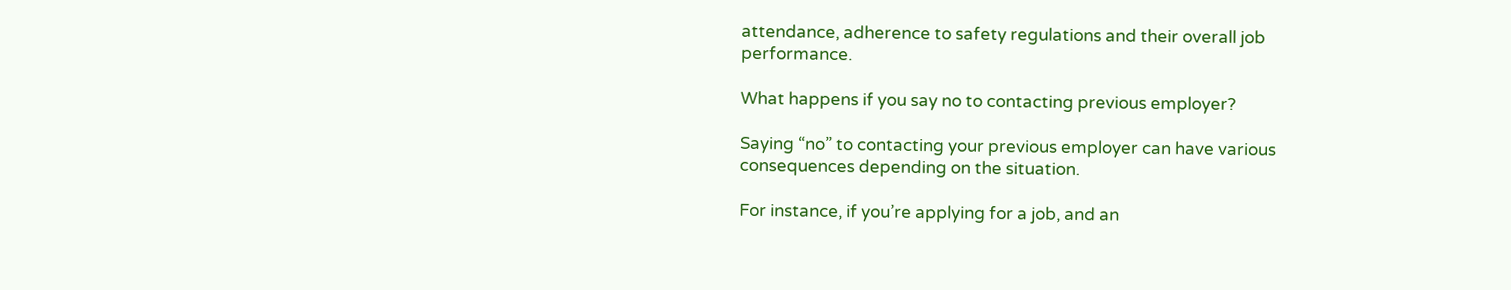attendance, adherence to safety regulations and their overall job performance.

What happens if you say no to contacting previous employer?

Saying “no” to contacting your previous employer can have various consequences depending on the situation.

For instance, if you’re applying for a job, and an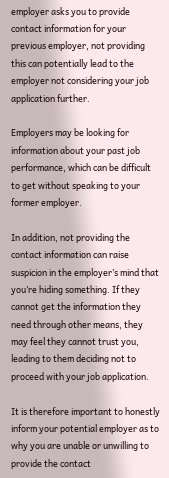employer asks you to provide contact information for your previous employer, not providing this can potentially lead to the employer not considering your job application further.

Employers may be looking for information about your past job performance, which can be difficult to get without speaking to your former employer.

In addition, not providing the contact information can raise suspicion in the employer’s mind that you’re hiding something. If they cannot get the information they need through other means, they may feel they cannot trust you, leading to them deciding not to proceed with your job application.

It is therefore important to honestly inform your potential employer as to why you are unable or unwilling to provide the contact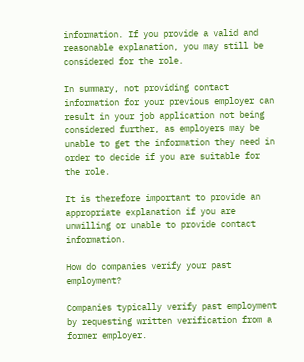information. If you provide a valid and reasonable explanation, you may still be considered for the role.

In summary, not providing contact information for your previous employer can result in your job application not being considered further, as employers may be unable to get the information they need in order to decide if you are suitable for the role.

It is therefore important to provide an appropriate explanation if you are unwilling or unable to provide contact information.

How do companies verify your past employment?

Companies typically verify past employment by requesting written verification from a former employer.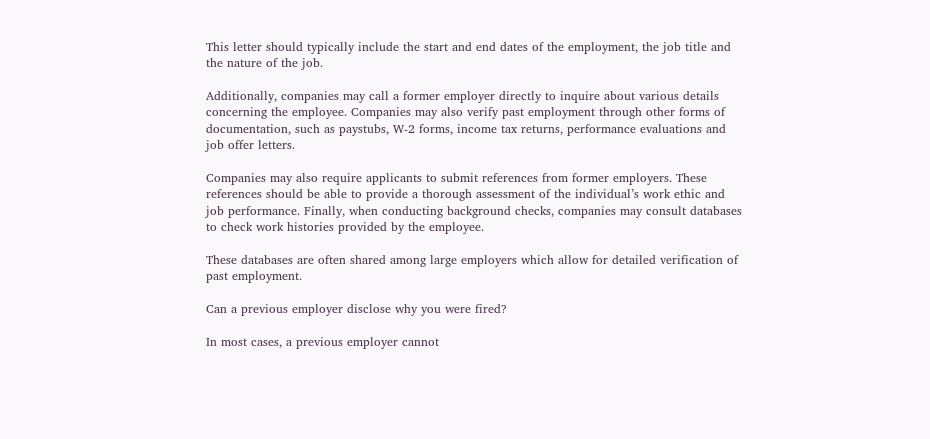This letter should typically include the start and end dates of the employment, the job title and the nature of the job.

Additionally, companies may call a former employer directly to inquire about various details concerning the employee. Companies may also verify past employment through other forms of documentation, such as paystubs, W-2 forms, income tax returns, performance evaluations and job offer letters.

Companies may also require applicants to submit references from former employers. These references should be able to provide a thorough assessment of the individual’s work ethic and job performance. Finally, when conducting background checks, companies may consult databases to check work histories provided by the employee.

These databases are often shared among large employers which allow for detailed verification of past employment.

Can a previous employer disclose why you were fired?

In most cases, a previous employer cannot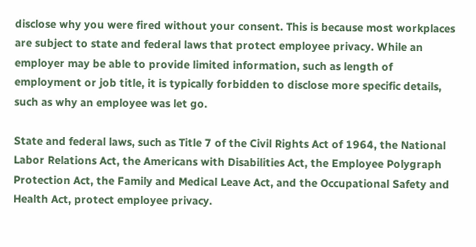disclose why you were fired without your consent. This is because most workplaces are subject to state and federal laws that protect employee privacy. While an employer may be able to provide limited information, such as length of employment or job title, it is typically forbidden to disclose more specific details, such as why an employee was let go.

State and federal laws, such as Title 7 of the Civil Rights Act of 1964, the National Labor Relations Act, the Americans with Disabilities Act, the Employee Polygraph Protection Act, the Family and Medical Leave Act, and the Occupational Safety and Health Act, protect employee privacy.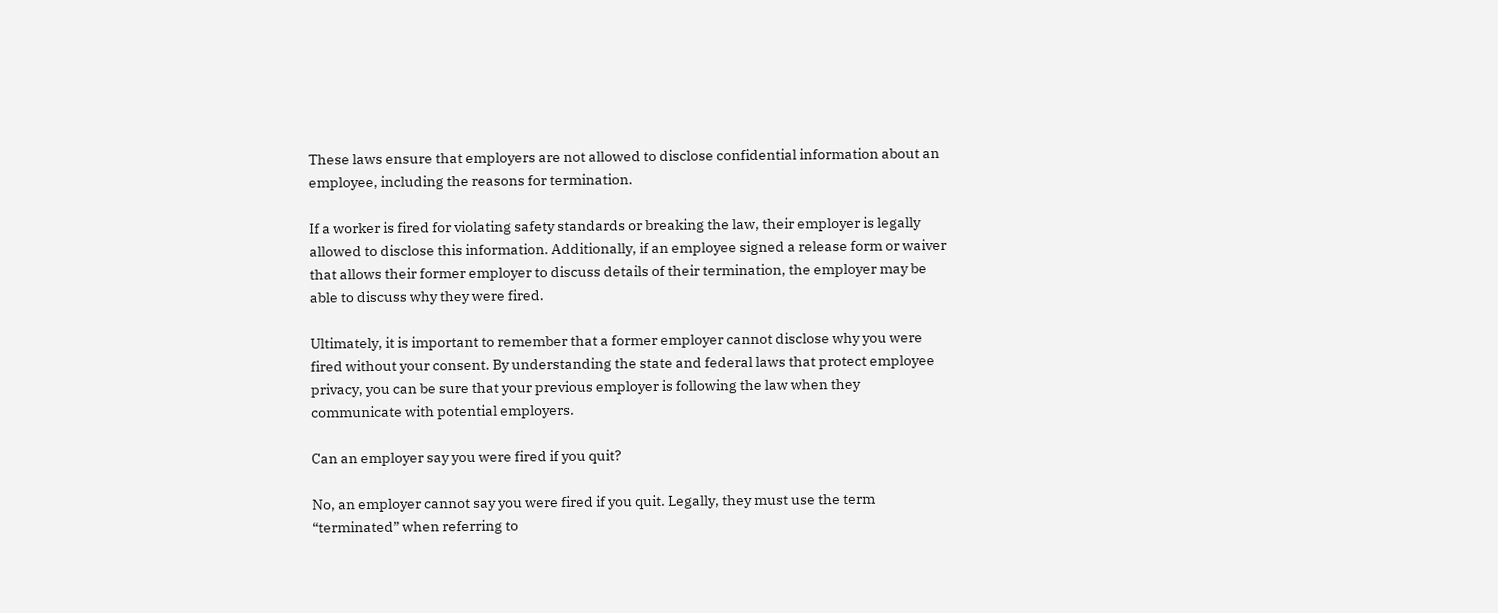These laws ensure that employers are not allowed to disclose confidential information about an employee, including the reasons for termination.

If a worker is fired for violating safety standards or breaking the law, their employer is legally allowed to disclose this information. Additionally, if an employee signed a release form or waiver that allows their former employer to discuss details of their termination, the employer may be able to discuss why they were fired.

Ultimately, it is important to remember that a former employer cannot disclose why you were fired without your consent. By understanding the state and federal laws that protect employee privacy, you can be sure that your previous employer is following the law when they communicate with potential employers.

Can an employer say you were fired if you quit?

No, an employer cannot say you were fired if you quit. Legally, they must use the term “terminated” when referring to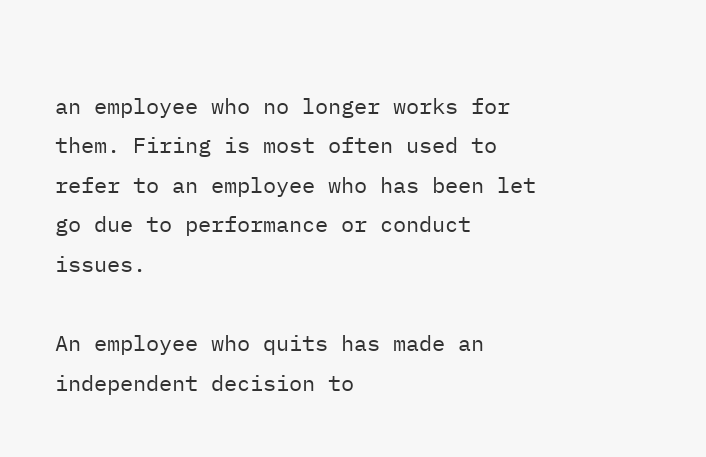an employee who no longer works for them. Firing is most often used to refer to an employee who has been let go due to performance or conduct issues.

An employee who quits has made an independent decision to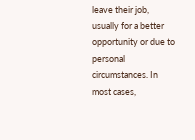leave their job, usually for a better opportunity or due to personal circumstances. In most cases,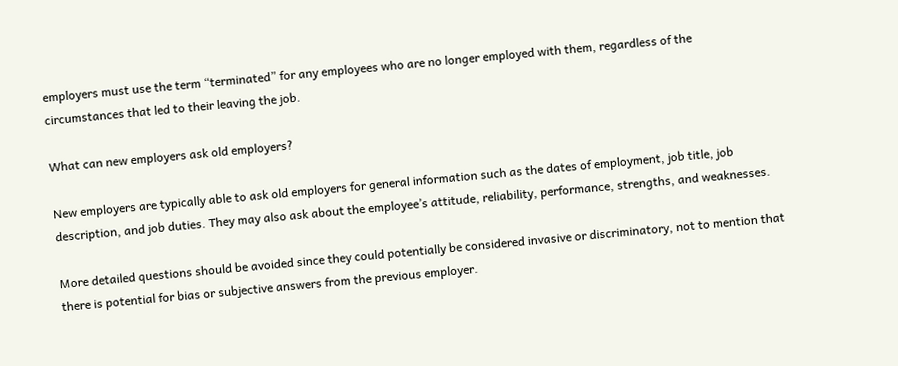employers must use the term “terminated” for any employees who are no longer employed with them, regardless of the circumstances that led to their leaving the job.

What can new employers ask old employers?

New employers are typically able to ask old employers for general information such as the dates of employment, job title, job description, and job duties. They may also ask about the employee’s attitude, reliability, performance, strengths, and weaknesses.

More detailed questions should be avoided since they could potentially be considered invasive or discriminatory, not to mention that there is potential for bias or subjective answers from the previous employer.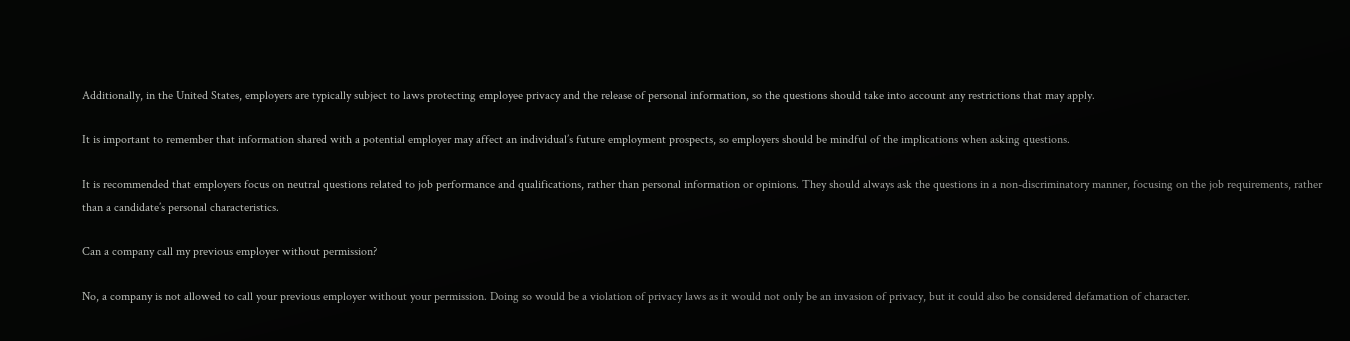Additionally, in the United States, employers are typically subject to laws protecting employee privacy and the release of personal information, so the questions should take into account any restrictions that may apply.

It is important to remember that information shared with a potential employer may affect an individual’s future employment prospects, so employers should be mindful of the implications when asking questions.

It is recommended that employers focus on neutral questions related to job performance and qualifications, rather than personal information or opinions. They should always ask the questions in a non-discriminatory manner, focusing on the job requirements, rather than a candidate’s personal characteristics.

Can a company call my previous employer without permission?

No, a company is not allowed to call your previous employer without your permission. Doing so would be a violation of privacy laws as it would not only be an invasion of privacy, but it could also be considered defamation of character.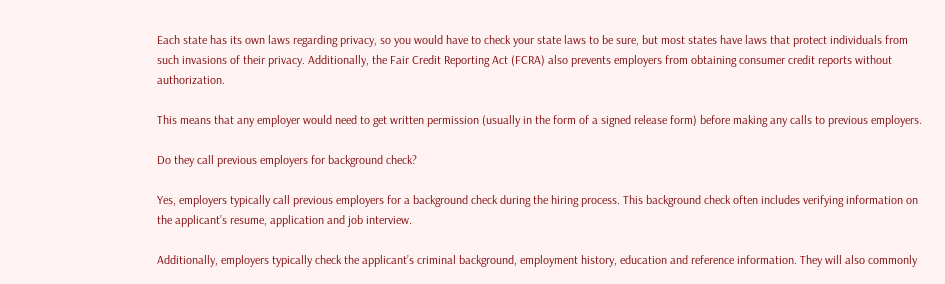Each state has its own laws regarding privacy, so you would have to check your state laws to be sure, but most states have laws that protect individuals from such invasions of their privacy. Additionally, the Fair Credit Reporting Act (FCRA) also prevents employers from obtaining consumer credit reports without authorization.

This means that any employer would need to get written permission (usually in the form of a signed release form) before making any calls to previous employers.

Do they call previous employers for background check?

Yes, employers typically call previous employers for a background check during the hiring process. This background check often includes verifying information on the applicant’s resume, application and job interview.

Additionally, employers typically check the applicant’s criminal background, employment history, education and reference information. They will also commonly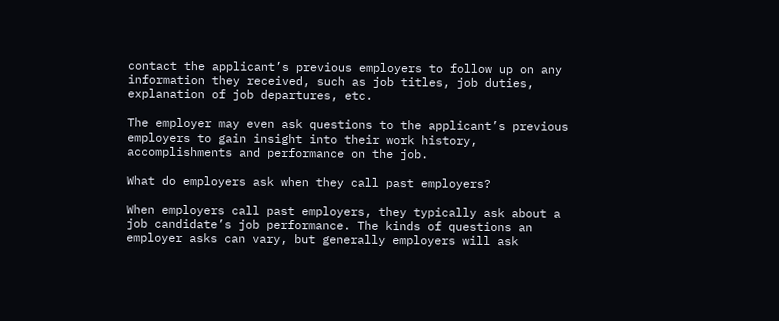contact the applicant’s previous employers to follow up on any information they received, such as job titles, job duties, explanation of job departures, etc.

The employer may even ask questions to the applicant’s previous employers to gain insight into their work history, accomplishments and performance on the job.

What do employers ask when they call past employers?

When employers call past employers, they typically ask about a job candidate’s job performance. The kinds of questions an employer asks can vary, but generally employers will ask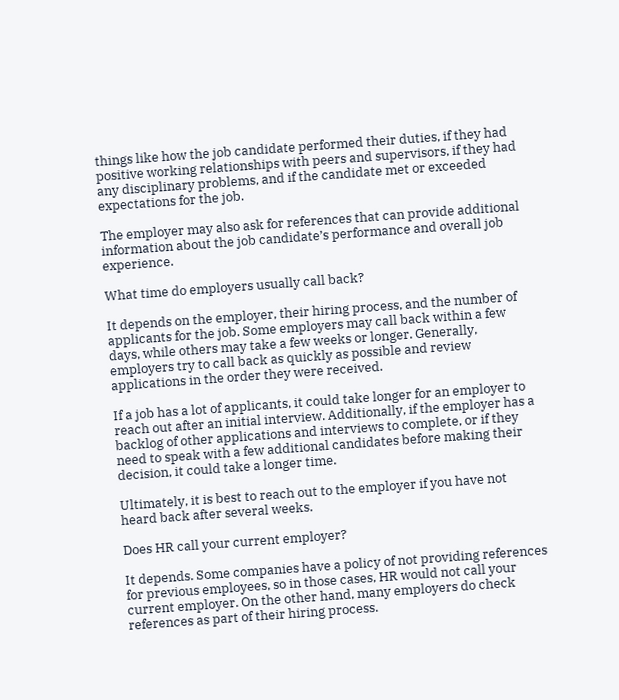things like how the job candidate performed their duties, if they had positive working relationships with peers and supervisors, if they had any disciplinary problems, and if the candidate met or exceeded expectations for the job.

The employer may also ask for references that can provide additional information about the job candidate’s performance and overall job experience.

What time do employers usually call back?

It depends on the employer, their hiring process, and the number of applicants for the job. Some employers may call back within a few days, while others may take a few weeks or longer. Generally, employers try to call back as quickly as possible and review applications in the order they were received.

If a job has a lot of applicants, it could take longer for an employer to reach out after an initial interview. Additionally, if the employer has a backlog of other applications and interviews to complete, or if they need to speak with a few additional candidates before making their decision, it could take a longer time.

Ultimately, it is best to reach out to the employer if you have not heard back after several weeks.

Does HR call your current employer?

It depends. Some companies have a policy of not providing references for previous employees, so in those cases, HR would not call your current employer. On the other hand, many employers do check references as part of their hiring process.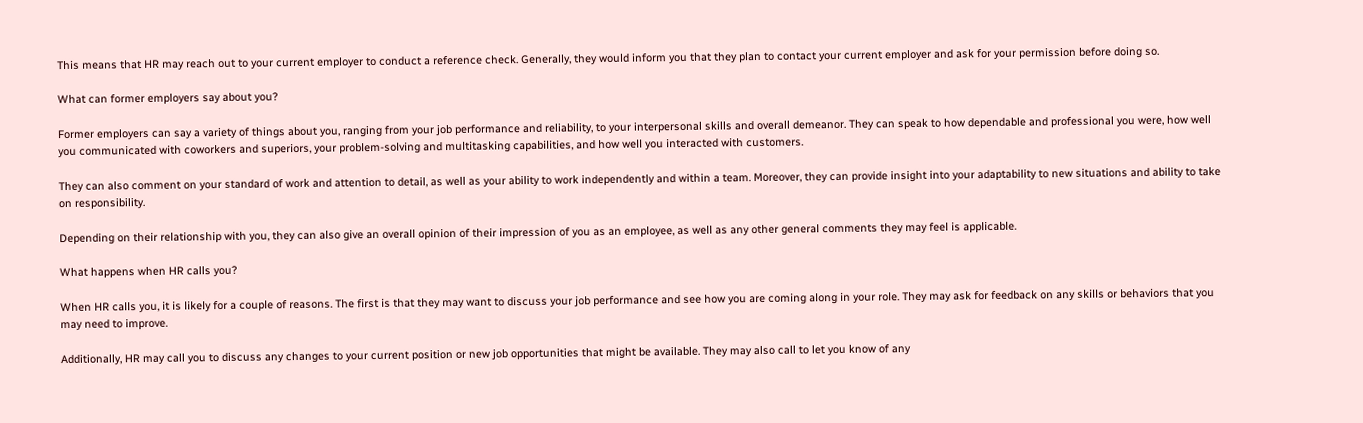This means that HR may reach out to your current employer to conduct a reference check. Generally, they would inform you that they plan to contact your current employer and ask for your permission before doing so.

What can former employers say about you?

Former employers can say a variety of things about you, ranging from your job performance and reliability, to your interpersonal skills and overall demeanor. They can speak to how dependable and professional you were, how well you communicated with coworkers and superiors, your problem-solving and multitasking capabilities, and how well you interacted with customers.

They can also comment on your standard of work and attention to detail, as well as your ability to work independently and within a team. Moreover, they can provide insight into your adaptability to new situations and ability to take on responsibility.

Depending on their relationship with you, they can also give an overall opinion of their impression of you as an employee, as well as any other general comments they may feel is applicable.

What happens when HR calls you?

When HR calls you, it is likely for a couple of reasons. The first is that they may want to discuss your job performance and see how you are coming along in your role. They may ask for feedback on any skills or behaviors that you may need to improve.

Additionally, HR may call you to discuss any changes to your current position or new job opportunities that might be available. They may also call to let you know of any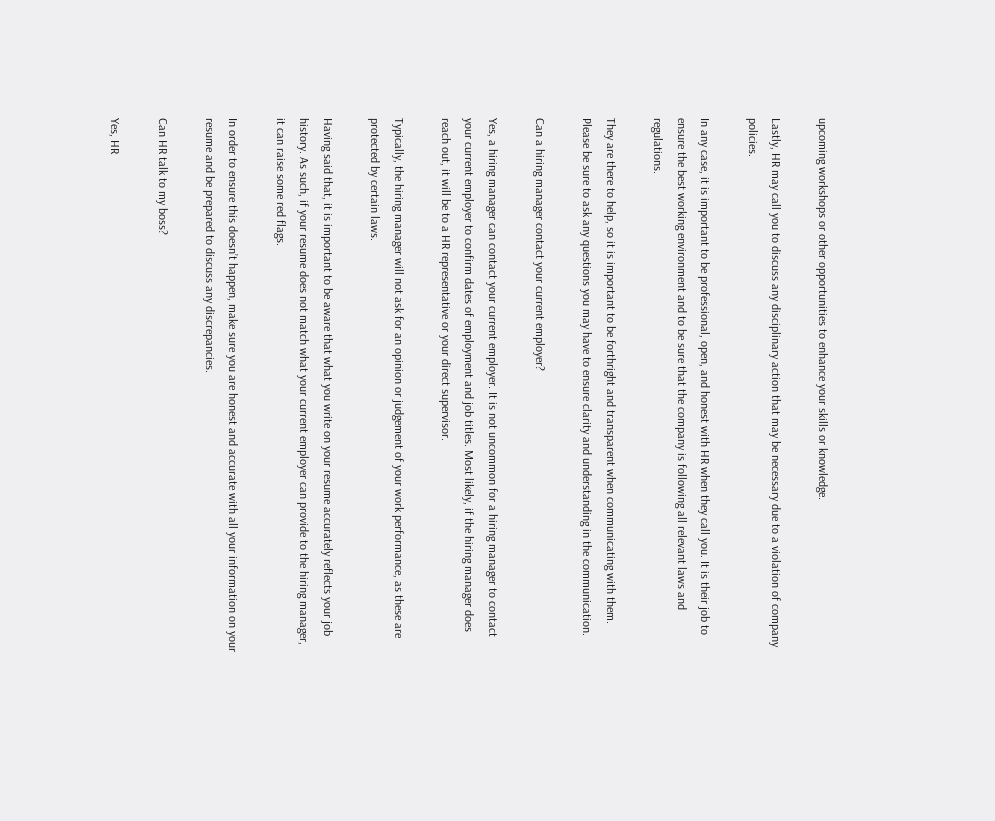upcoming workshops or other opportunities to enhance your skills or knowledge.

Lastly, HR may call you to discuss any disciplinary action that may be necessary due to a violation of company policies.

In any case, it is important to be professional, open, and honest with HR when they call you. It is their job to ensure the best working environment and to be sure that the company is following all relevant laws and regulations.

They are there to help, so it is important to be forthright and transparent when communicating with them. Please be sure to ask any questions you may have to ensure clarity and understanding in the communication.

Can a hiring manager contact your current employer?

Yes, a hiring manager can contact your current employer. It is not uncommon for a hiring manager to contact your current employer to confirm dates of employment and job titles. Most likely, if the hiring manager does reach out, it will be to a HR representative or your direct supervisor.

Typically, the hiring manager will not ask for an opinion or judgement of your work performance, as these are protected by certain laws.

Having said that, it is important to be aware that what you write on your resume accurately reflects your job history. As such, if your resume does not match what your current employer can provide to the hiring manager, it can raise some red flags.

In order to ensure this doesn’t happen, make sure you are honest and accurate with all your information on your resume and be prepared to discuss any discrepancies.

Can HR talk to my boss?

Yes, HR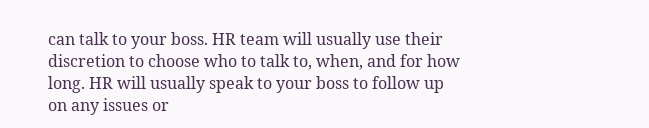can talk to your boss. HR team will usually use their discretion to choose who to talk to, when, and for how long. HR will usually speak to your boss to follow up on any issues or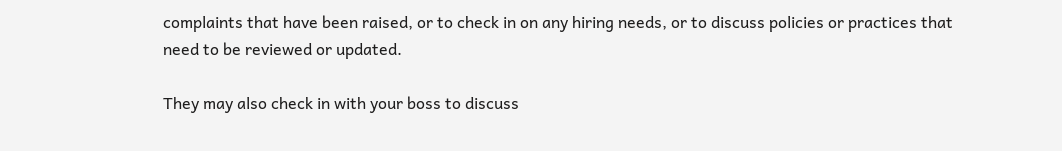complaints that have been raised, or to check in on any hiring needs, or to discuss policies or practices that need to be reviewed or updated.

They may also check in with your boss to discuss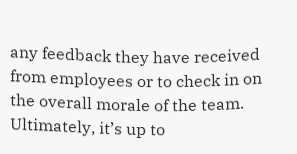any feedback they have received from employees or to check in on the overall morale of the team. Ultimately, it’s up to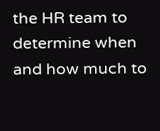the HR team to determine when and how much to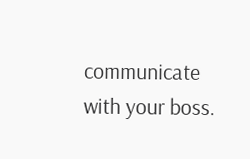communicate with your boss.